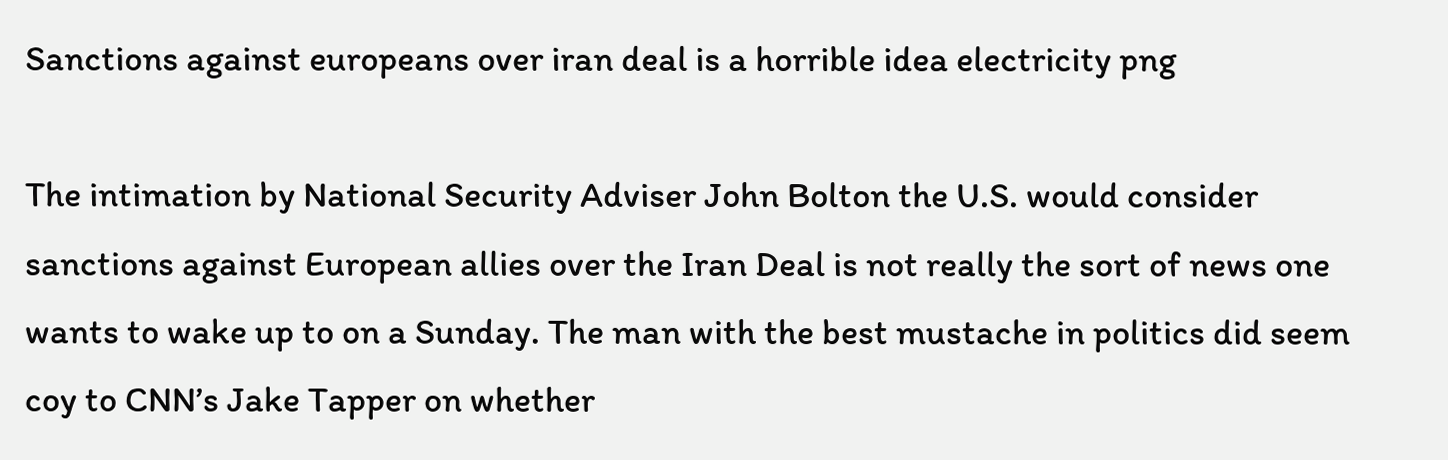Sanctions against europeans over iran deal is a horrible idea electricity png

The intimation by National Security Adviser John Bolton the U.S. would consider sanctions against European allies over the Iran Deal is not really the sort of news one wants to wake up to on a Sunday. The man with the best mustache in politics did seem coy to CNN’s Jake Tapper on whether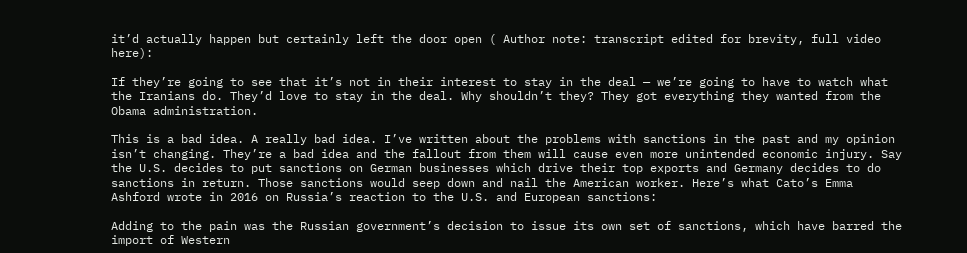it’d actually happen but certainly left the door open ( Author note: transcript edited for brevity, full video here):

If they’re going to see that it’s not in their interest to stay in the deal — we’re going to have to watch what the Iranians do. They’d love to stay in the deal. Why shouldn’t they? They got everything they wanted from the Obama administration.

This is a bad idea. A really bad idea. I’ve written about the problems with sanctions in the past and my opinion isn’t changing. They’re a bad idea and the fallout from them will cause even more unintended economic injury. Say the U.S. decides to put sanctions on German businesses which drive their top exports and Germany decides to do sanctions in return. Those sanctions would seep down and nail the American worker. Here’s what Cato’s Emma Ashford wrote in 2016 on Russia’s reaction to the U.S. and European sanctions:

Adding to the pain was the Russian government’s decision to issue its own set of sanctions, which have barred the import of Western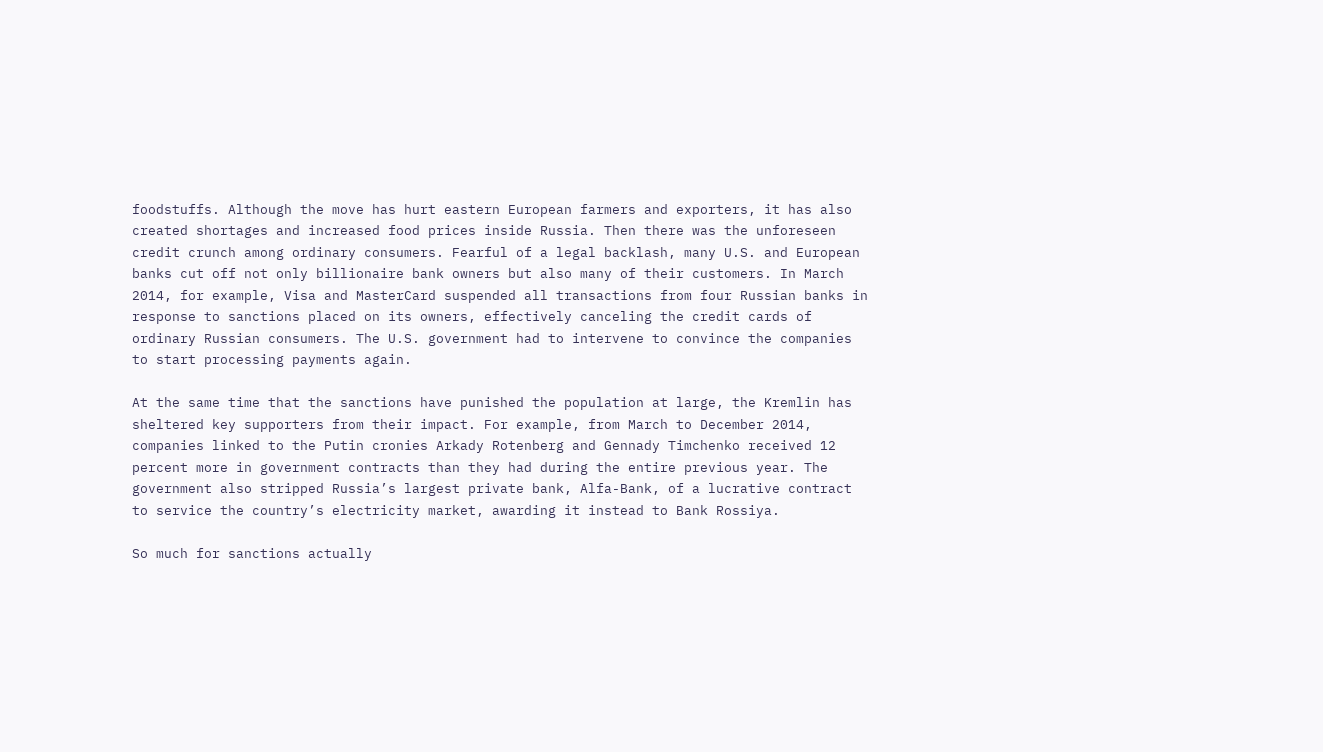foodstuffs. Although the move has hurt eastern European farmers and exporters, it has also created shortages and increased food prices inside Russia. Then there was the unforeseen credit crunch among ordinary consumers. Fearful of a legal backlash, many U.S. and European banks cut off not only billionaire bank owners but also many of their customers. In March 2014, for example, Visa and MasterCard suspended all transactions from four Russian banks in response to sanctions placed on its owners, effectively canceling the credit cards of ordinary Russian consumers. The U.S. government had to intervene to convince the companies to start processing payments again.

At the same time that the sanctions have punished the population at large, the Kremlin has sheltered key supporters from their impact. For example, from March to December 2014, companies linked to the Putin cronies Arkady Rotenberg and Gennady Timchenko received 12 percent more in government contracts than they had during the entire previous year. The government also stripped Russia’s largest private bank, Alfa-Bank, of a lucrative contract to service the country’s electricity market, awarding it instead to Bank Rossiya.

So much for sanctions actually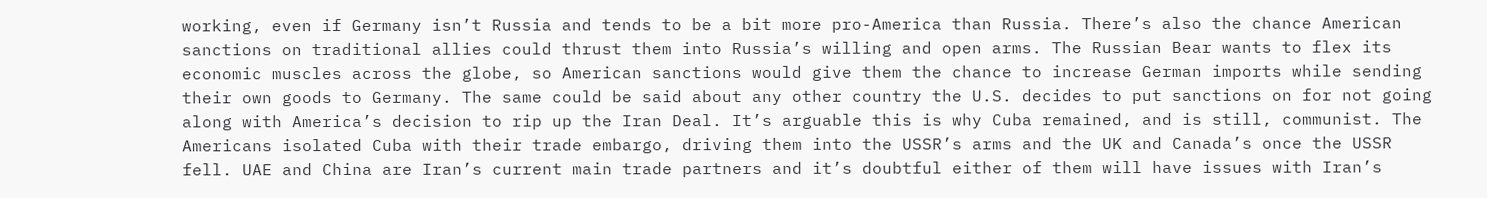working, even if Germany isn’t Russia and tends to be a bit more pro-America than Russia. There’s also the chance American sanctions on traditional allies could thrust them into Russia’s willing and open arms. The Russian Bear wants to flex its economic muscles across the globe, so American sanctions would give them the chance to increase German imports while sending their own goods to Germany. The same could be said about any other country the U.S. decides to put sanctions on for not going along with America’s decision to rip up the Iran Deal. It’s arguable this is why Cuba remained, and is still, communist. The Americans isolated Cuba with their trade embargo, driving them into the USSR’s arms and the UK and Canada’s once the USSR fell. UAE and China are Iran’s current main trade partners and it’s doubtful either of them will have issues with Iran’s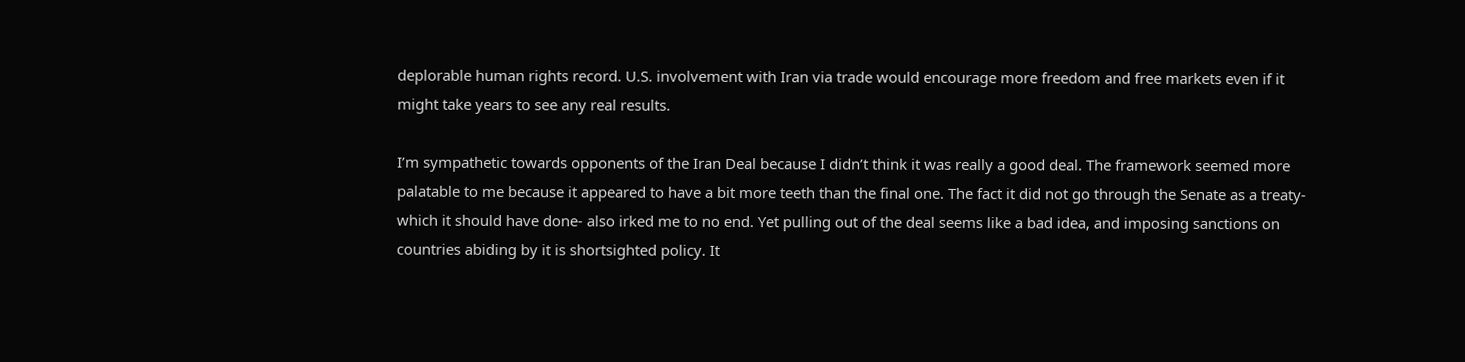deplorable human rights record. U.S. involvement with Iran via trade would encourage more freedom and free markets even if it might take years to see any real results.

I’m sympathetic towards opponents of the Iran Deal because I didn’t think it was really a good deal. The framework seemed more palatable to me because it appeared to have a bit more teeth than the final one. The fact it did not go through the Senate as a treaty- which it should have done- also irked me to no end. Yet pulling out of the deal seems like a bad idea, and imposing sanctions on countries abiding by it is shortsighted policy. It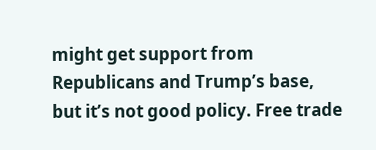might get support from Republicans and Trump’s base, but it’s not good policy. Free trade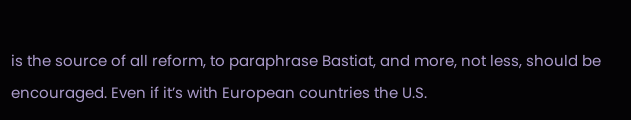is the source of all reform, to paraphrase Bastiat, and more, not less, should be encouraged. Even if it’s with European countries the U.S.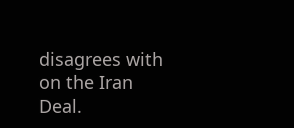disagrees with on the Iran Deal.